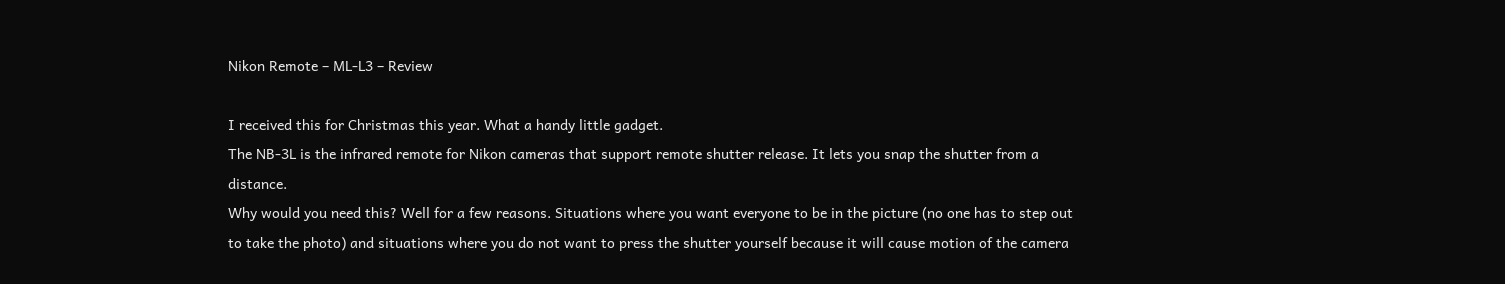Nikon Remote – ML-L3 – Review

I received this for Christmas this year. What a handy little gadget.
The NB-3L is the infrared remote for Nikon cameras that support remote shutter release. It lets you snap the shutter from a distance.
Why would you need this? Well for a few reasons. Situations where you want everyone to be in the picture (no one has to step out to take the photo) and situations where you do not want to press the shutter yourself because it will cause motion of the camera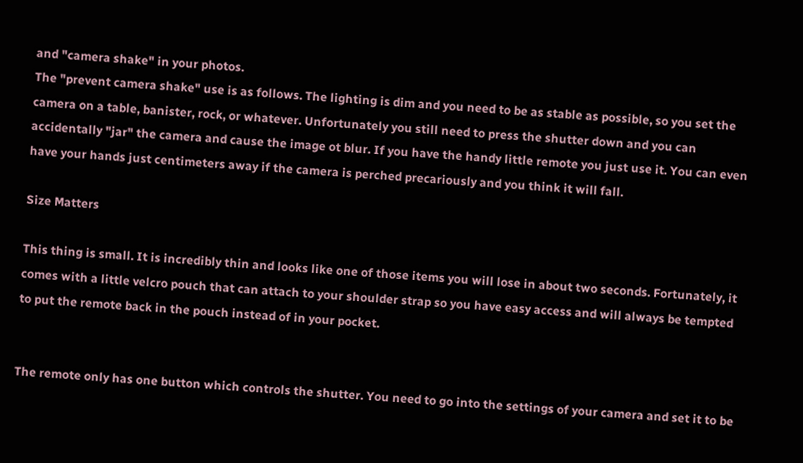and "camera shake" in your photos.
The "prevent camera shake" use is as follows. The lighting is dim and you need to be as stable as possible, so you set the camera on a table, banister, rock, or whatever. Unfortunately you still need to press the shutter down and you can accidentally "jar" the camera and cause the image ot blur. If you have the handy little remote you just use it. You can even have your hands just centimeters away if the camera is perched precariously and you think it will fall.

Size Matters

This thing is small. It is incredibly thin and looks like one of those items you will lose in about two seconds. Fortunately, it comes with a little velcro pouch that can attach to your shoulder strap so you have easy access and will always be tempted to put the remote back in the pouch instead of in your pocket.


The remote only has one button which controls the shutter. You need to go into the settings of your camera and set it to be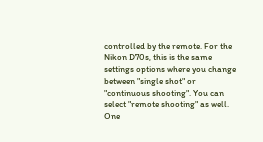controlled by the remote. For the Nikon D70s, this is the same settings options where you change between "single shot" or "continuous shooting". You can select "remote shooting" as well. One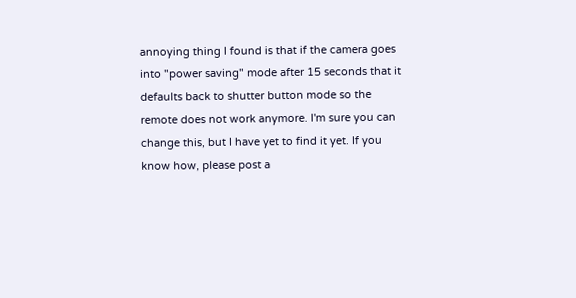annoying thing I found is that if the camera goes into "power saving" mode after 15 seconds that it defaults back to shutter button mode so the remote does not work anymore. I'm sure you can change this, but I have yet to find it yet. If you know how, please post a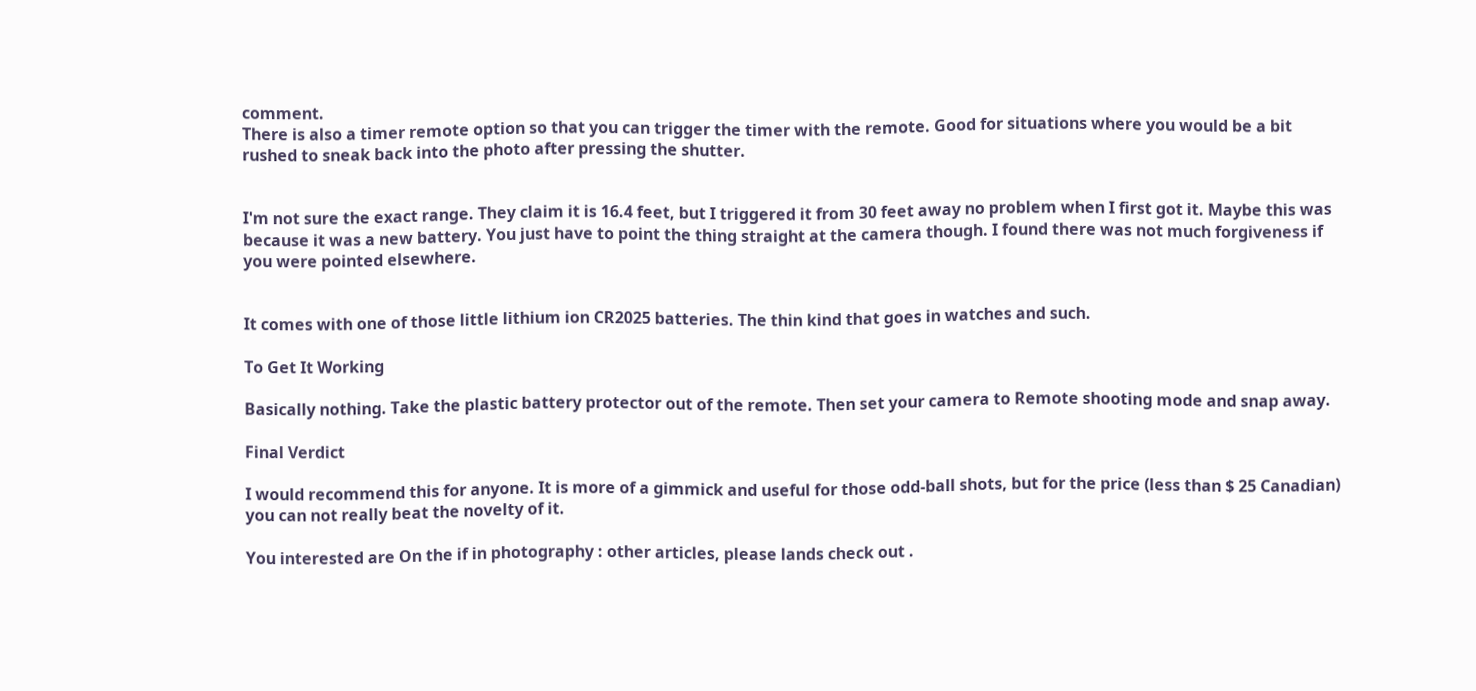comment.
There is also a timer remote option so that you can trigger the timer with the remote. Good for situations where you would be a bit rushed to sneak back into the photo after pressing the shutter.


I'm not sure the exact range. They claim it is 16.4 feet, but I triggered it from 30 feet away no problem when I first got it. Maybe this was because it was a new battery. You just have to point the thing straight at the camera though. I found there was not much forgiveness if you were pointed elsewhere.


It comes with one of those little lithium ion CR2025 batteries. The thin kind that goes in watches and such.

To Get It Working

Basically nothing. Take the plastic battery protector out of the remote. Then set your camera to Remote shooting mode and snap away.

Final Verdict

I would recommend this for anyone. It is more of a gimmick and useful for those odd-ball shots, but for the price (less than $ 25 Canadian) you can not really beat the novelty of it.

You interested are On the if in photography : other articles, please lands check out .